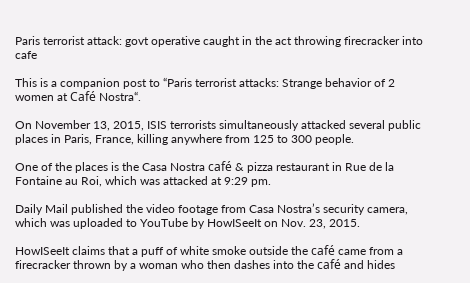Paris terrorist attack: govt operative caught in the act throwing firecracker into cafe

This is a companion post to “Paris terrorist attacks: Strange behavior of 2 women at Café Nostra“.

On November 13, 2015, ISIS terrorists simultaneously attacked several public places in Paris, France, killing anywhere from 125 to 300 people.

One of the places is the Casa Nostra café & pizza restaurant in Rue de la Fontaine au Roi, which was attacked at 9:29 pm.

Daily Mail published the video footage from Casa Nostra’s security camera, which was uploaded to YouTube by HowISeeIt on Nov. 23, 2015.

HowISeeIt claims that a puff of white smoke outside the café came from a firecracker thrown by a woman who then dashes into the café and hides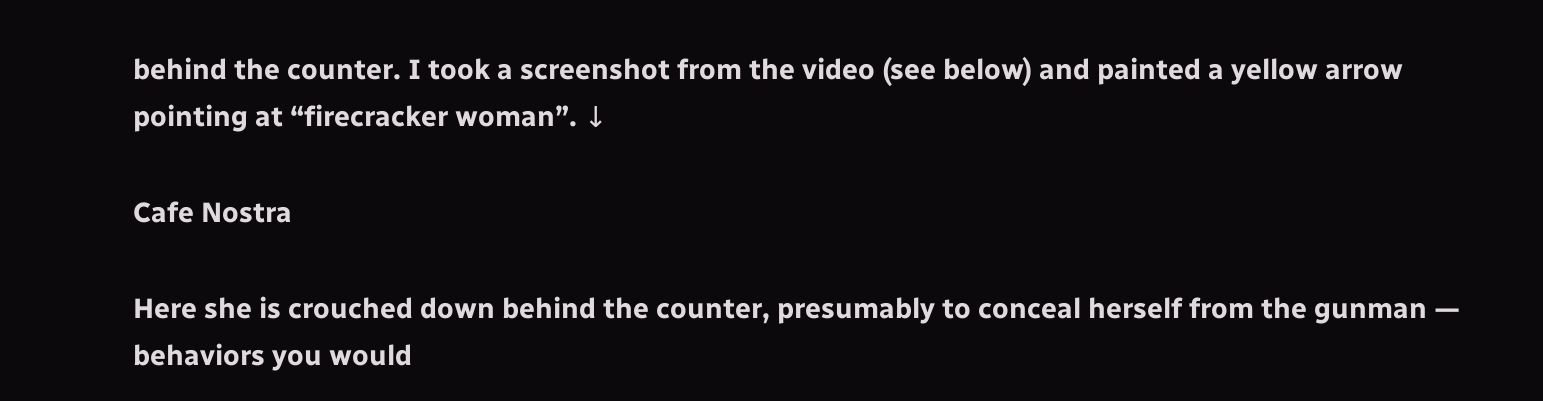behind the counter. I took a screenshot from the video (see below) and painted a yellow arrow pointing at “firecracker woman”. ↓

Cafe Nostra

Here she is crouched down behind the counter, presumably to conceal herself from the gunman — behaviors you would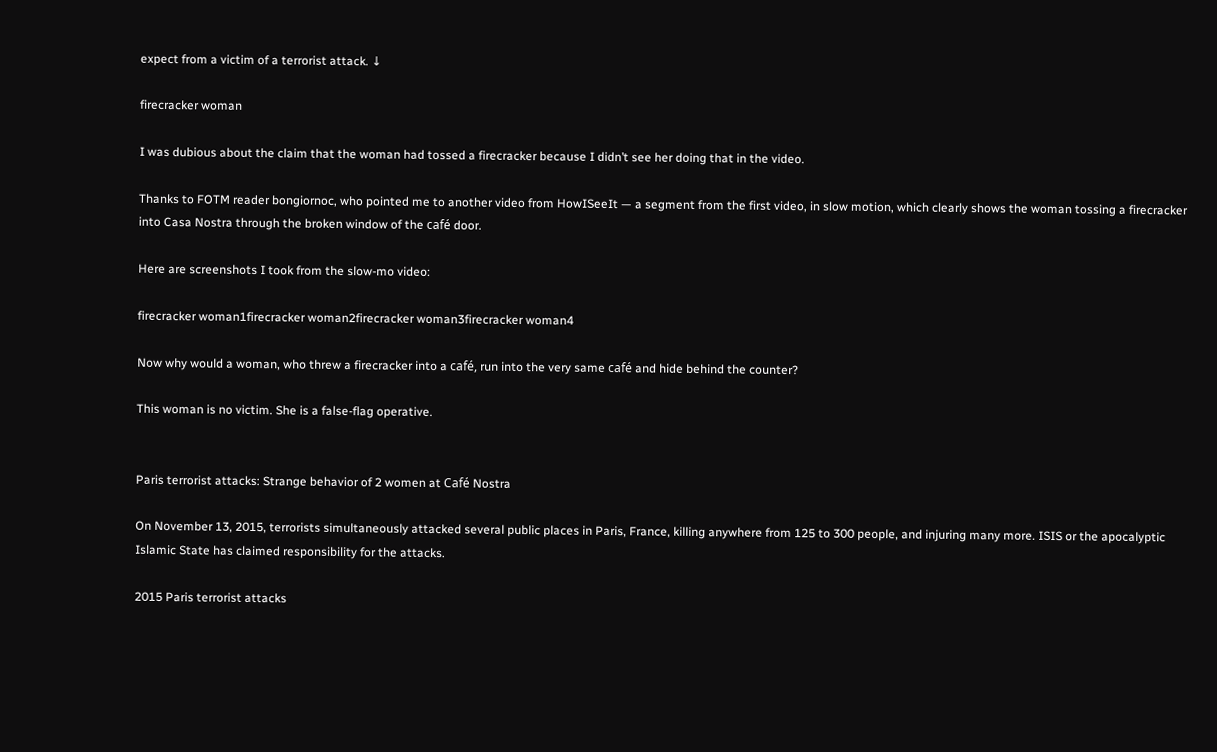expect from a victim of a terrorist attack. ↓

firecracker woman

I was dubious about the claim that the woman had tossed a firecracker because I didn’t see her doing that in the video.

Thanks to FOTM reader bongiornoc, who pointed me to another video from HowISeeIt — a segment from the first video, in slow motion, which clearly shows the woman tossing a firecracker into Casa Nostra through the broken window of the café door.

Here are screenshots I took from the slow-mo video:

firecracker woman1firecracker woman2firecracker woman3firecracker woman4

Now why would a woman, who threw a firecracker into a café, run into the very same café and hide behind the counter?

This woman is no victim. She is a false-flag operative.


Paris terrorist attacks: Strange behavior of 2 women at Café Nostra

On November 13, 2015, terrorists simultaneously attacked several public places in Paris, France, killing anywhere from 125 to 300 people, and injuring many more. ISIS or the apocalyptic Islamic State has claimed responsibility for the attacks.

2015 Paris terrorist attacks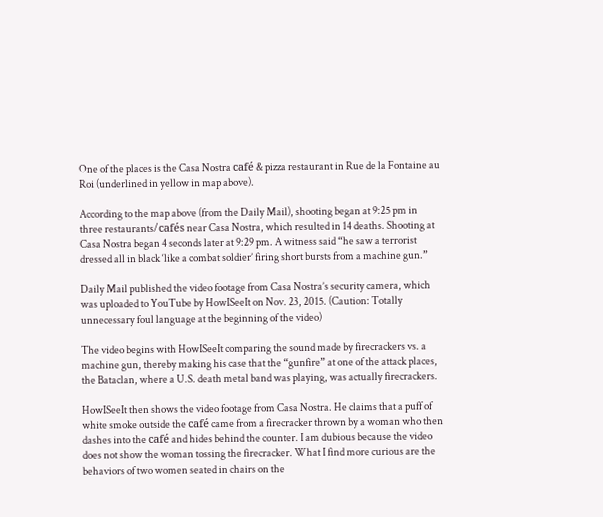One of the places is the Casa Nostra café & pizza restaurant in Rue de la Fontaine au Roi (underlined in yellow in map above).

According to the map above (from the Daily Mail), shooting began at 9:25 pm in three restaurants/cafés near Casa Nostra, which resulted in 14 deaths. Shooting at Casa Nostra began 4 seconds later at 9:29 pm. A witness said “he saw a terrorist dressed all in black ‘like a combat soldier’ firing short bursts from a machine gun.”

Daily Mail published the video footage from Casa Nostra’s security camera, which was uploaded to YouTube by HowISeeIt on Nov. 23, 2015. (Caution: Totally unnecessary foul language at the beginning of the video)

The video begins with HowISeeIt comparing the sound made by firecrackers vs. a machine gun, thereby making his case that the “gunfire” at one of the attack places, the Bataclan, where a U.S. death metal band was playing, was actually firecrackers.

HowISeeIt then shows the video footage from Casa Nostra. He claims that a puff of white smoke outside the café came from a firecracker thrown by a woman who then dashes into the café and hides behind the counter. I am dubious because the video does not show the woman tossing the firecracker. What I find more curious are the behaviors of two women seated in chairs on the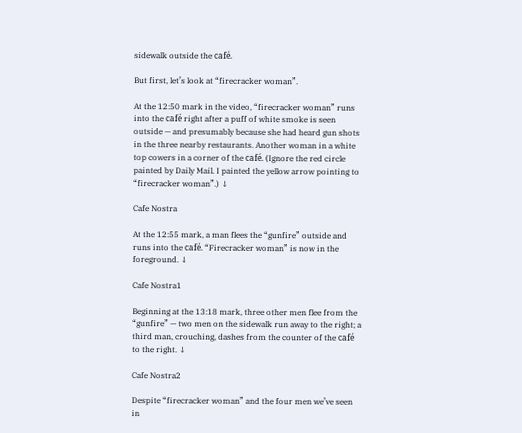sidewalk outside the café.

But first, let’s look at “firecracker woman”.

At the 12:50 mark in the video, “firecracker woman” runs into the café right after a puff of white smoke is seen outside — and presumably because she had heard gun shots in the three nearby restaurants. Another woman in a white top cowers in a corner of the café. (Ignore the red circle painted by Daily Mail. I painted the yellow arrow pointing to “firecracker woman”.) ↓

Cafe Nostra

At the 12:55 mark, a man flees the “gunfire” outside and runs into the café. “Firecracker woman” is now in the foreground. ↓

Cafe Nostra1

Beginning at the 13:18 mark, three other men flee from the “gunfire” — two men on the sidewalk run away to the right; a third man, crouching, dashes from the counter of the café to the right. ↓

Cafe Nostra2

Despite “firecracker woman” and the four men we’ve seen in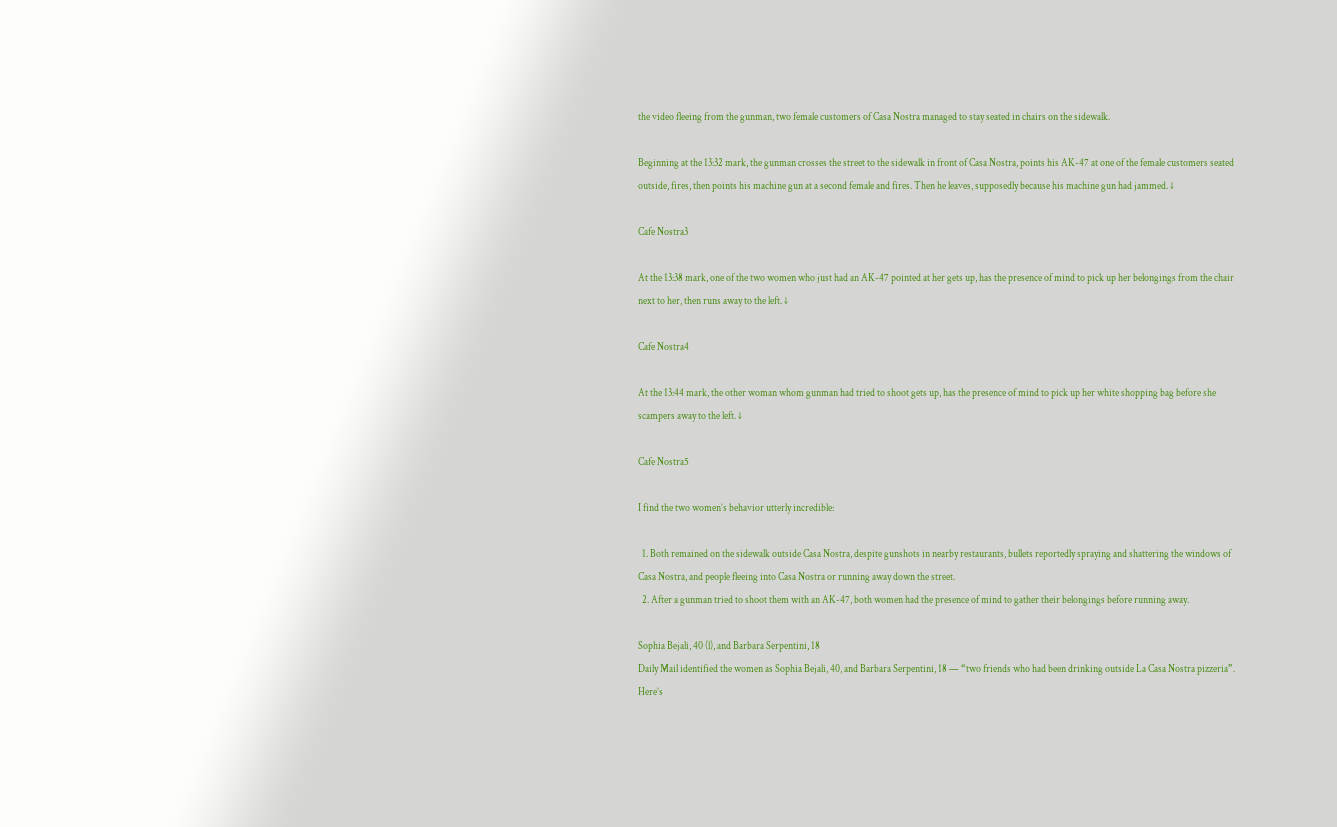the video fleeing from the gunman, two female customers of Casa Nostra managed to stay seated in chairs on the sidewalk.

Beginning at the 13:32 mark, the gunman crosses the street to the sidewalk in front of Casa Nostra, points his AK-47 at one of the female customers seated outside, fires, then points his machine gun at a second female and fires. Then he leaves, supposedly because his machine gun had jammed. ↓

Cafe Nostra3

At the 13:38 mark, one of the two women who just had an AK-47 pointed at her gets up, has the presence of mind to pick up her belongings from the chair next to her, then runs away to the left. ↓

Cafe Nostra4

At the 13:44 mark, the other woman whom gunman had tried to shoot gets up, has the presence of mind to pick up her white shopping bag before she scampers away to the left. ↓

Cafe Nostra5

I find the two women’s behavior utterly incredible:

  1. Both remained on the sidewalk outside Casa Nostra, despite gunshots in nearby restaurants, bullets reportedly spraying and shattering the windows of Casa Nostra, and people fleeing into Casa Nostra or running away down the street.
  2. After a gunman tried to shoot them with an AK-47, both women had the presence of mind to gather their belongings before running away.

Sophia Bejali, 40 (l), and Barbara Serpentini, 18
Daily Mail identified the women as Sophia Bejali, 40, and Barbara Serpentini, 18 — “two friends who had been drinking outside La Casa Nostra pizzeria”. Here’s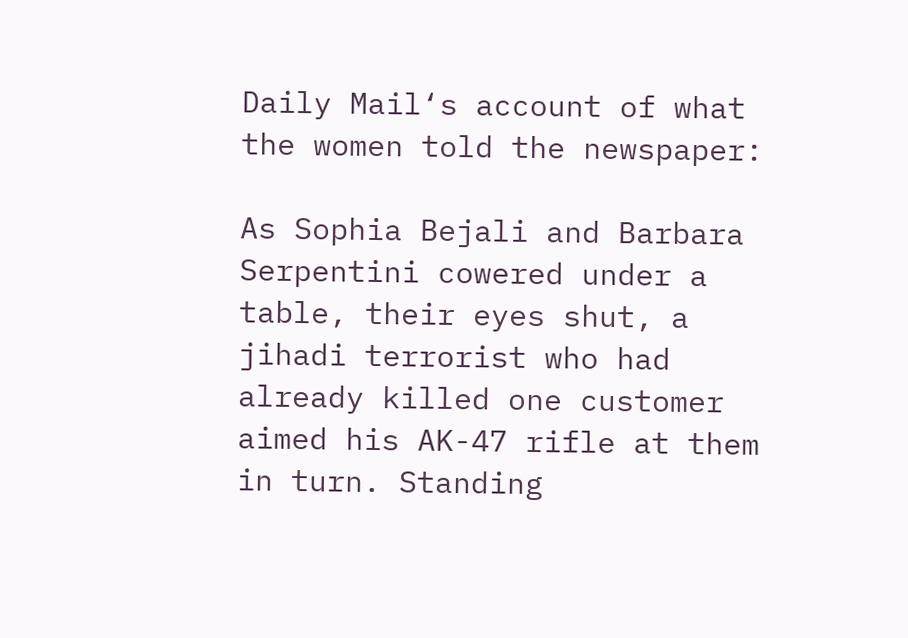Daily Mail‘s account of what the women told the newspaper:

As Sophia Bejali and Barbara Serpentini cowered under a table, their eyes shut, a jihadi terrorist who had already killed one customer aimed his AK-47 rifle at them in turn. Standing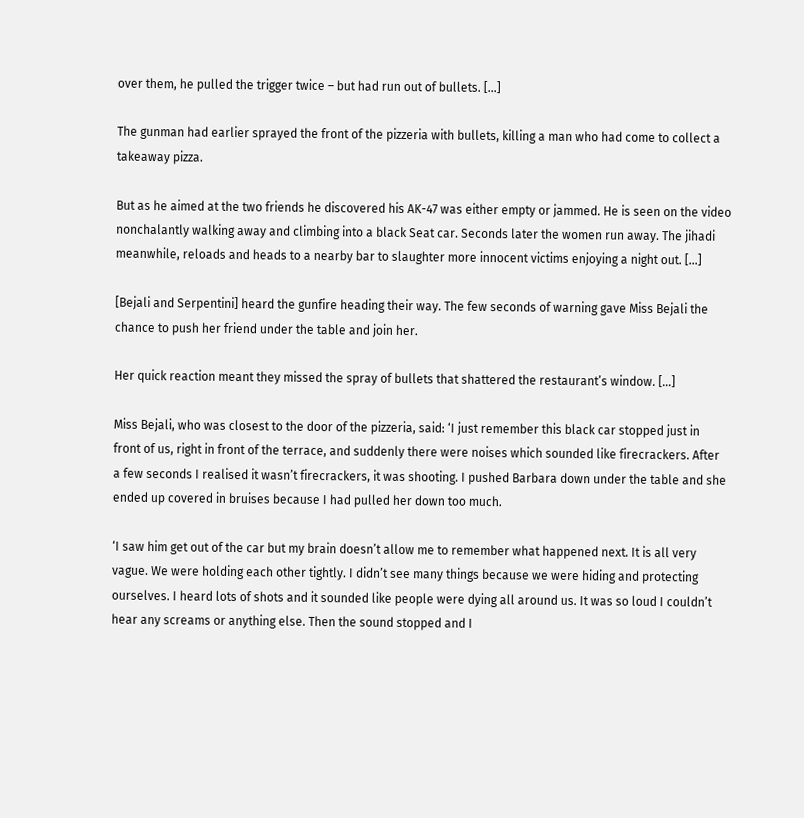over them, he pulled the trigger twice – but had run out of bullets. […]

The gunman had earlier sprayed the front of the pizzeria with bullets, killing a man who had come to collect a takeaway pizza.

But as he aimed at the two friends he discovered his AK-47 was either empty or jammed. He is seen on the video nonchalantly walking away and climbing into a black Seat car. Seconds later the women run away. The jihadi meanwhile, reloads and heads to a nearby bar to slaughter more innocent victims enjoying a night out. […]

[Bejali and Serpentini] heard the gunfire heading their way. The few seconds of warning gave Miss Bejali the chance to push her friend under the table and join her.

Her quick reaction meant they missed the spray of bullets that shattered the restaurant’s window. […]

Miss Bejali, who was closest to the door of the pizzeria, said: ‘I just remember this black car stopped just in front of us, right in front of the terrace, and suddenly there were noises which sounded like firecrackers. After a few seconds I realised it wasn’t firecrackers, it was shooting. I pushed Barbara down under the table and she ended up covered in bruises because I had pulled her down too much.

‘I saw him get out of the car but my brain doesn’t allow me to remember what happened next. It is all very vague. We were holding each other tightly. I didn’t see many things because we were hiding and protecting ourselves. I heard lots of shots and it sounded like people were dying all around us. It was so loud I couldn’t hear any screams or anything else. Then the sound stopped and I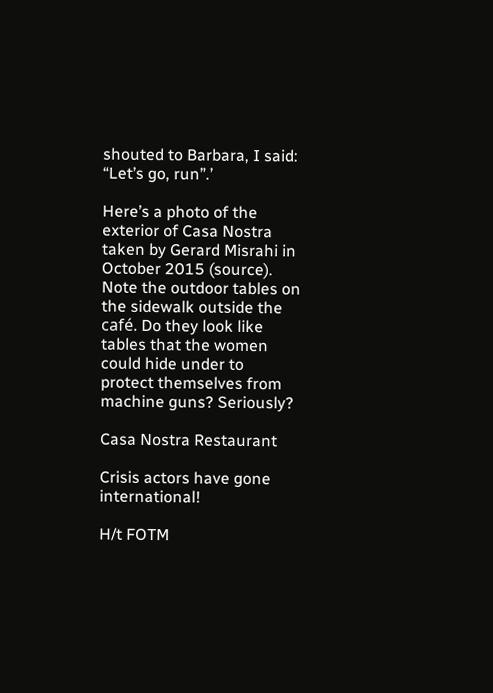shouted to Barbara, I said: “Let’s go, run”.’

Here’s a photo of the exterior of Casa Nostra taken by Gerard Misrahi in October 2015 (source). Note the outdoor tables on the sidewalk outside the café. Do they look like tables that the women could hide under to protect themselves from machine guns? Seriously?

Casa Nostra Restaurant

Crisis actors have gone international!

H/t FOTM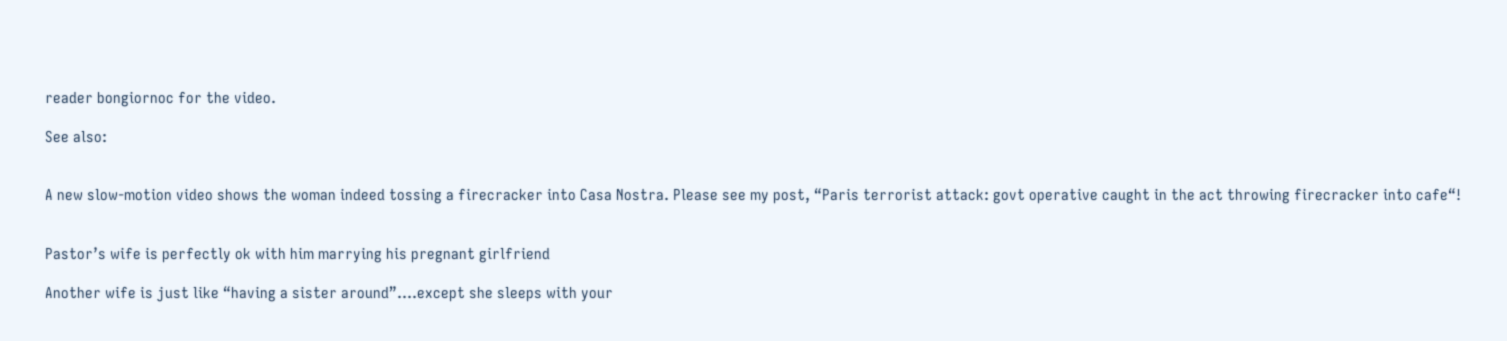reader bongiornoc for the video.

See also:


A new slow-motion video shows the woman indeed tossing a firecracker into Casa Nostra. Please see my post, “Paris terrorist attack: govt operative caught in the act throwing firecracker into cafe“!


Pastor’s wife is perfectly ok with him marrying his pregnant girlfriend

Another wife is just like “having a sister around”….except she sleeps with your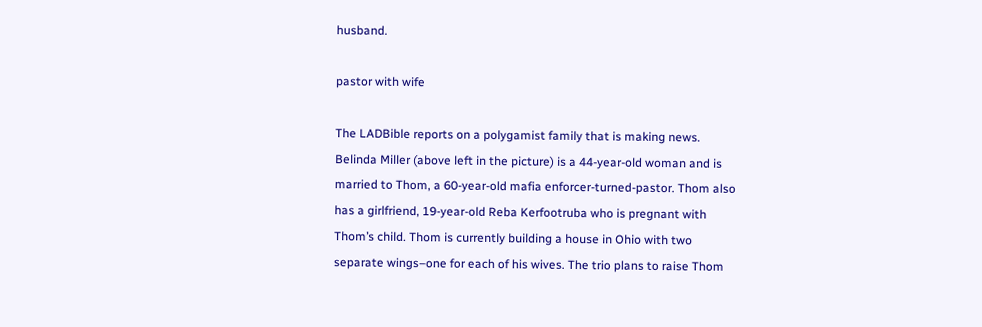husband.

pastor with wife

The LADBible reports on a polygamist family that is making news. Belinda Miller (above left in the picture) is a 44-year-old woman and is married to Thom, a 60-year-old mafia enforcer-turned-pastor. Thom also has a girlfriend, 19-year-old Reba Kerfootruba who is pregnant with Thom’s child. Thom is currently building a house in Ohio with two separate wings–one for each of his wives. The trio plans to raise Thom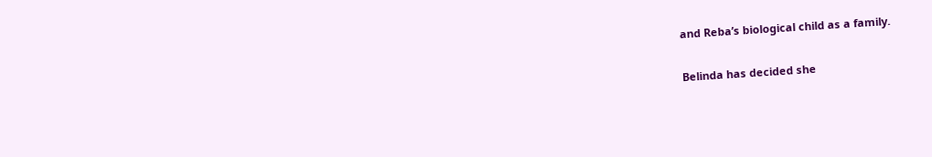and Reba’s biological child as a family.

Belinda has decided she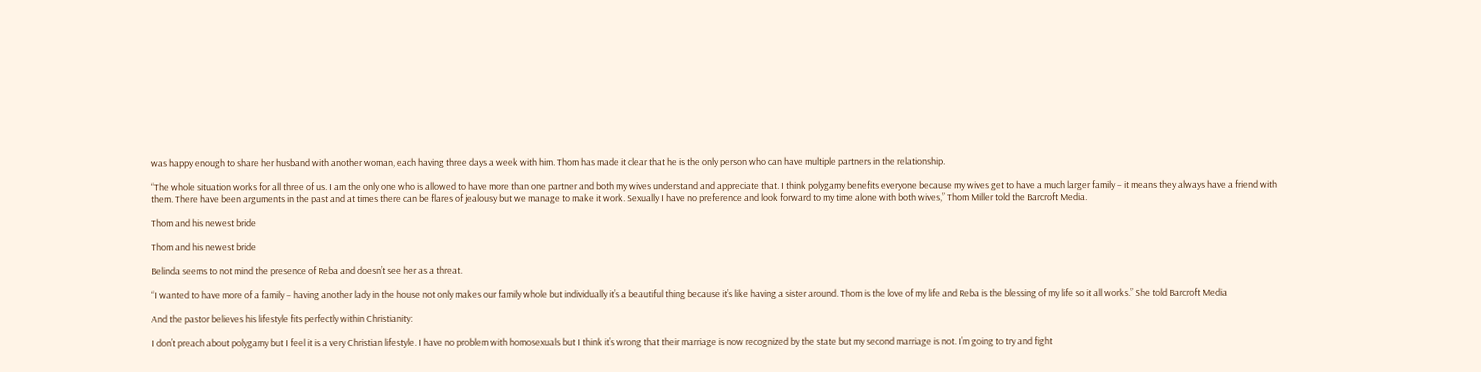was happy enough to share her husband with another woman, each having three days a week with him. Thom has made it clear that he is the only person who can have multiple partners in the relationship.

“The whole situation works for all three of us. I am the only one who is allowed to have more than one partner and both my wives understand and appreciate that. I think polygamy benefits everyone because my wives get to have a much larger family – it means they always have a friend with them. There have been arguments in the past and at times there can be flares of jealousy but we manage to make it work. Sexually I have no preference and look forward to my time alone with both wives,” Thom Miller told the Barcroft Media.

Thom and his newest bride

Thom and his newest bride

Belinda seems to not mind the presence of Reba and doesn’t see her as a threat.

“I wanted to have more of a family – having another lady in the house not only makes our family whole but individually it’s a beautiful thing because it’s like having a sister around. Thom is the love of my life and Reba is the blessing of my life so it all works.” She told Barcroft Media

And the pastor believes his lifestyle fits perfectly within Christianity:

I don’t preach about polygamy but I feel it is a very Christian lifestyle. I have no problem with homosexuals but I think it’s wrong that their marriage is now recognized by the state but my second marriage is not. I’m going to try and fight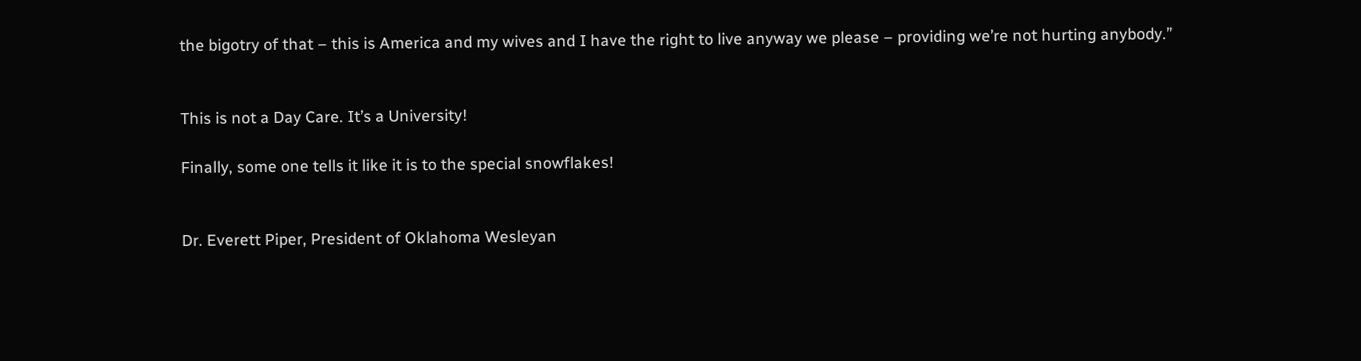the bigotry of that – this is America and my wives and I have the right to live anyway we please – providing we’re not hurting anybody.”


This is not a Day Care. It’s a University!

Finally, some one tells it like it is to the special snowflakes!


Dr. Everett Piper, President of Oklahoma Wesleyan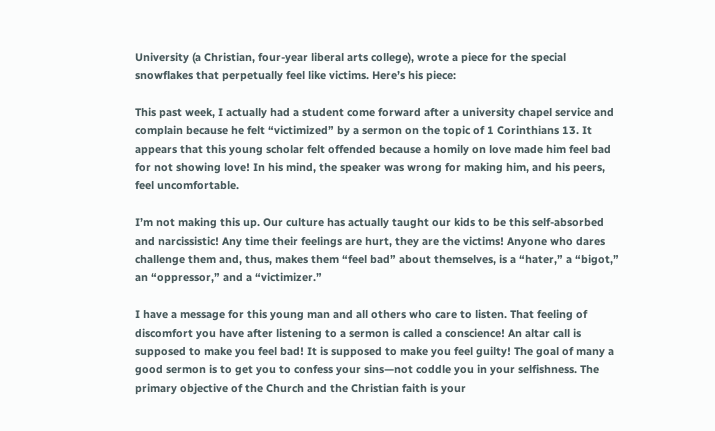University (a Christian, four-year liberal arts college), wrote a piece for the special snowflakes that perpetually feel like victims. Here’s his piece:

This past week, I actually had a student come forward after a university chapel service and complain because he felt “victimized” by a sermon on the topic of 1 Corinthians 13. It appears that this young scholar felt offended because a homily on love made him feel bad for not showing love! In his mind, the speaker was wrong for making him, and his peers, feel uncomfortable.

I’m not making this up. Our culture has actually taught our kids to be this self-absorbed and narcissistic! Any time their feelings are hurt, they are the victims! Anyone who dares challenge them and, thus, makes them “feel bad” about themselves, is a “hater,” a “bigot,” an “oppressor,” and a “victimizer.”

I have a message for this young man and all others who care to listen. That feeling of discomfort you have after listening to a sermon is called a conscience! An altar call is supposed to make you feel bad! It is supposed to make you feel guilty! The goal of many a good sermon is to get you to confess your sins—not coddle you in your selfishness. The primary objective of the Church and the Christian faith is your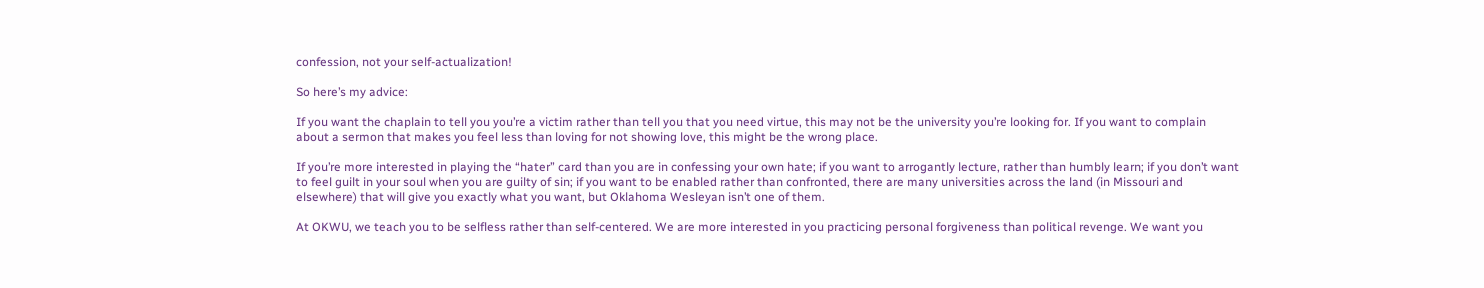confession, not your self-actualization!

So here’s my advice:

If you want the chaplain to tell you you’re a victim rather than tell you that you need virtue, this may not be the university you’re looking for. If you want to complain about a sermon that makes you feel less than loving for not showing love, this might be the wrong place.

If you’re more interested in playing the “hater” card than you are in confessing your own hate; if you want to arrogantly lecture, rather than humbly learn; if you don’t want to feel guilt in your soul when you are guilty of sin; if you want to be enabled rather than confronted, there are many universities across the land (in Missouri and elsewhere) that will give you exactly what you want, but Oklahoma Wesleyan isn’t one of them.

At OKWU, we teach you to be selfless rather than self-centered. We are more interested in you practicing personal forgiveness than political revenge. We want you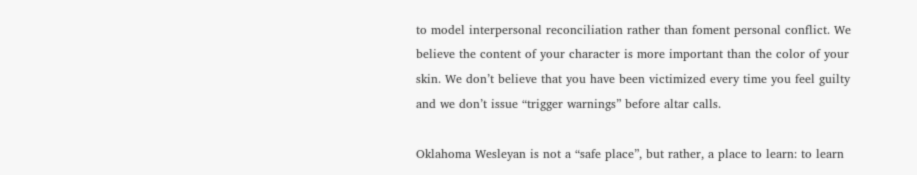to model interpersonal reconciliation rather than foment personal conflict. We believe the content of your character is more important than the color of your skin. We don’t believe that you have been victimized every time you feel guilty and we don’t issue “trigger warnings” before altar calls.

Oklahoma Wesleyan is not a “safe place”, but rather, a place to learn: to learn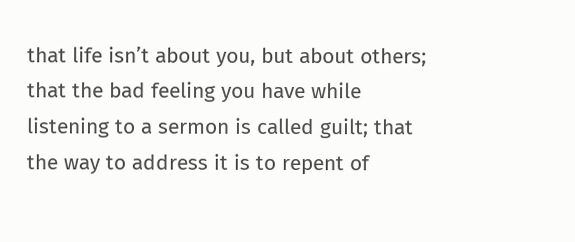that life isn’t about you, but about others; that the bad feeling you have while listening to a sermon is called guilt; that the way to address it is to repent of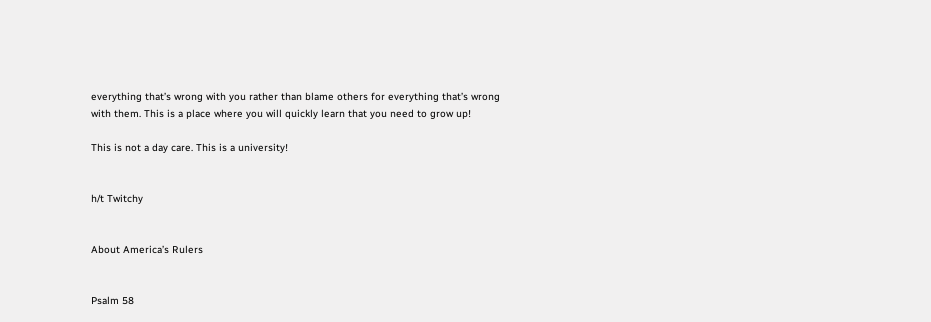everything that’s wrong with you rather than blame others for everything that’s wrong with them. This is a place where you will quickly learn that you need to grow up!

This is not a day care. This is a university!


h/t Twitchy


About America’s Rulers


Psalm 58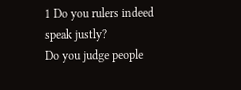1 Do you rulers indeed speak justly?
Do you judge people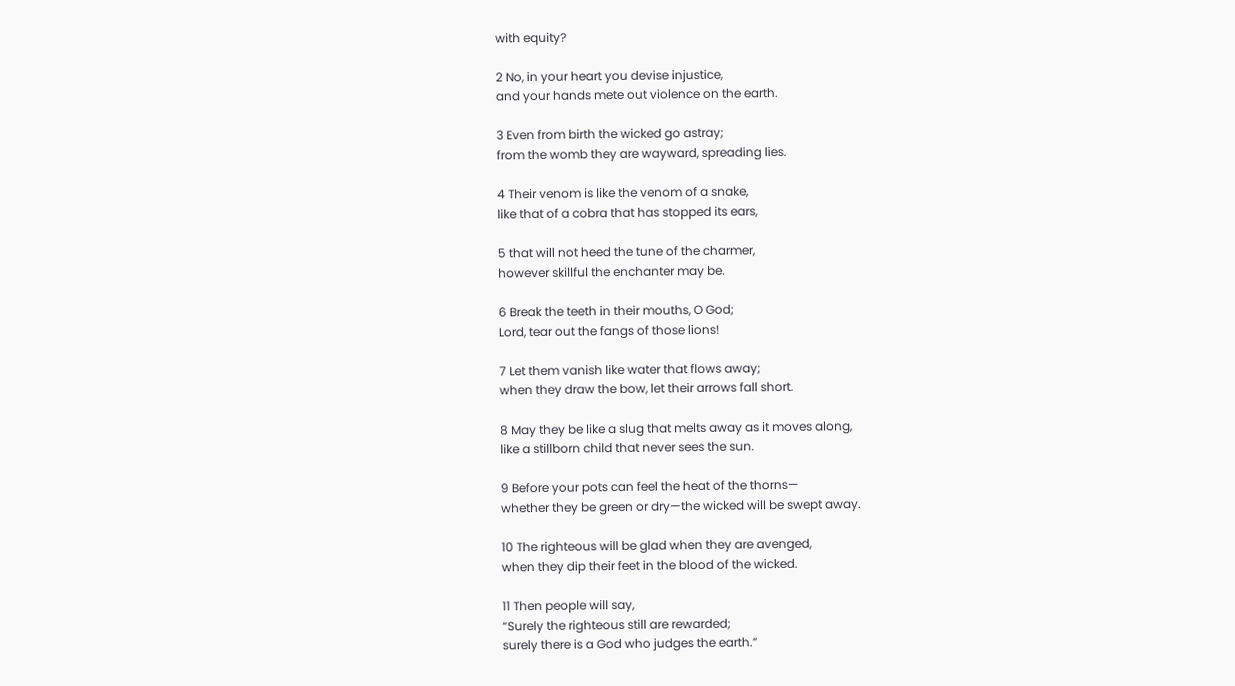with equity?

2 No, in your heart you devise injustice,
and your hands mete out violence on the earth.

3 Even from birth the wicked go astray;
from the womb they are wayward, spreading lies.

4 Their venom is like the venom of a snake,
like that of a cobra that has stopped its ears,

5 that will not heed the tune of the charmer,
however skillful the enchanter may be.

6 Break the teeth in their mouths, O God;
Lord, tear out the fangs of those lions!

7 Let them vanish like water that flows away;
when they draw the bow, let their arrows fall short.

8 May they be like a slug that melts away as it moves along,
like a stillborn child that never sees the sun.

9 Before your pots can feel the heat of the thorns—
whether they be green or dry—the wicked will be swept away.

10 The righteous will be glad when they are avenged,
when they dip their feet in the blood of the wicked.

11 Then people will say,
“Surely the righteous still are rewarded;
surely there is a God who judges the earth.”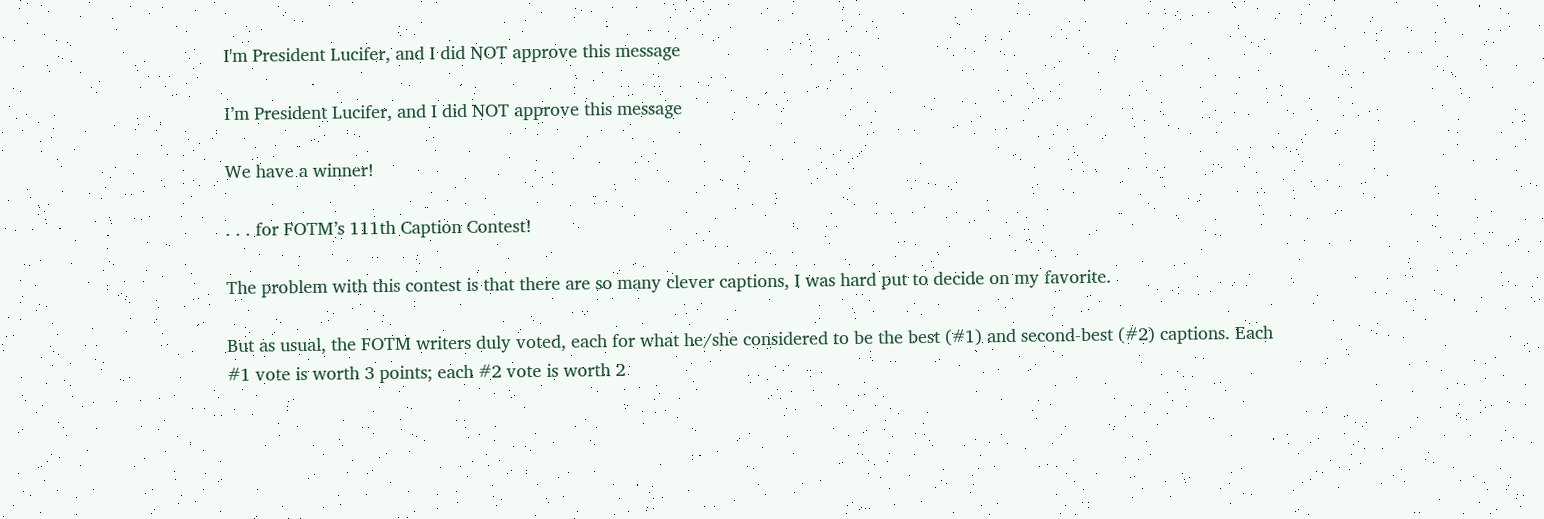I'm President Lucifer, and I did NOT approve this message

I’m President Lucifer, and I did NOT approve this message

We have a winner!

. . . for FOTM’s 111th Caption Contest!

The problem with this contest is that there are so many clever captions, I was hard put to decide on my favorite.

But as usual, the FOTM writers duly voted, each for what he/she considered to be the best (#1) and second-best (#2) captions. Each #1 vote is worth 3 points; each #2 vote is worth 2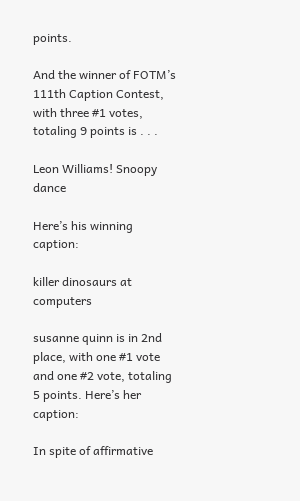points.

And the winner of FOTM’s 111th Caption Contest, with three #1 votes, totaling 9 points is . . .

Leon Williams! Snoopy dance

Here’s his winning caption:

killer dinosaurs at computers

susanne quinn is in 2nd place, with one #1 vote and one #2 vote, totaling 5 points. Here’s her caption:

In spite of affirmative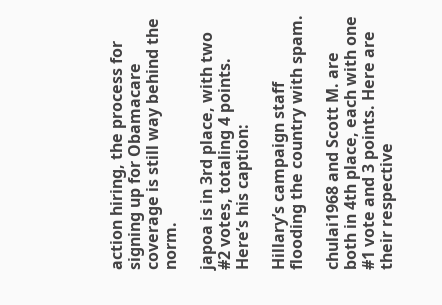action hiring, the process for signing up for Obamacare coverage is still way behind the norm.

japoa is in 3rd place, with two #2 votes, totaling 4 points. Here’s his caption:

Hillary’s campaign staff flooding the country with spam.

chulai1968 and Scott M. are both in 4th place, each with one #1 vote and 3 points. Here are their respective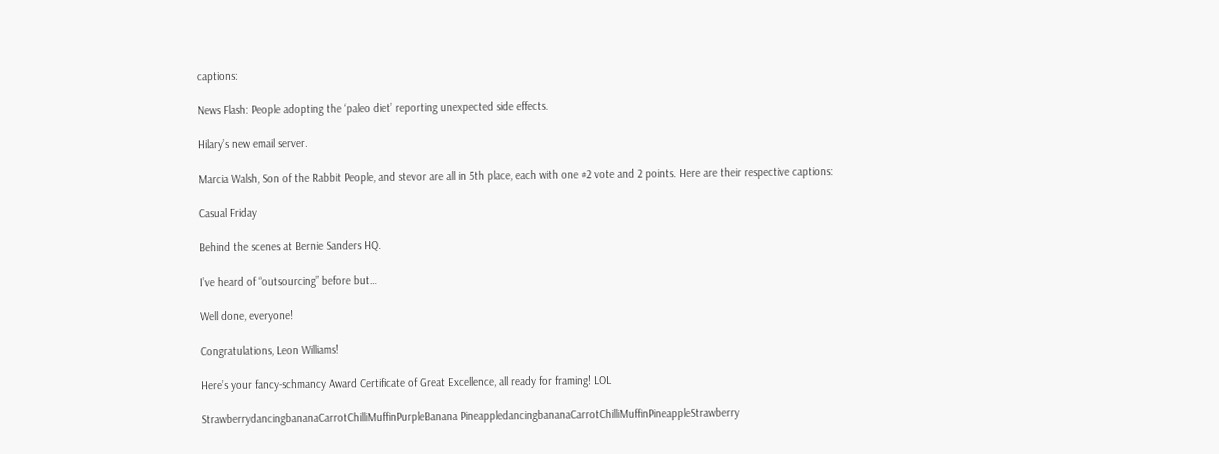captions:

News Flash: People adopting the ‘paleo diet’ reporting unexpected side effects.

Hilary’s new email server.

Marcia Walsh, Son of the Rabbit People, and stevor are all in 5th place, each with one #2 vote and 2 points. Here are their respective captions:

Casual Friday

Behind the scenes at Bernie Sanders HQ.

I’ve heard of “outsourcing” before but…

Well done, everyone!

Congratulations, Leon Williams!

Here’s your fancy-schmancy Award Certificate of Great Excellence, all ready for framing! LOL

StrawberrydancingbananaCarrotChilliMuffinPurpleBanana PineappledancingbananaCarrotChilliMuffinPineappleStrawberry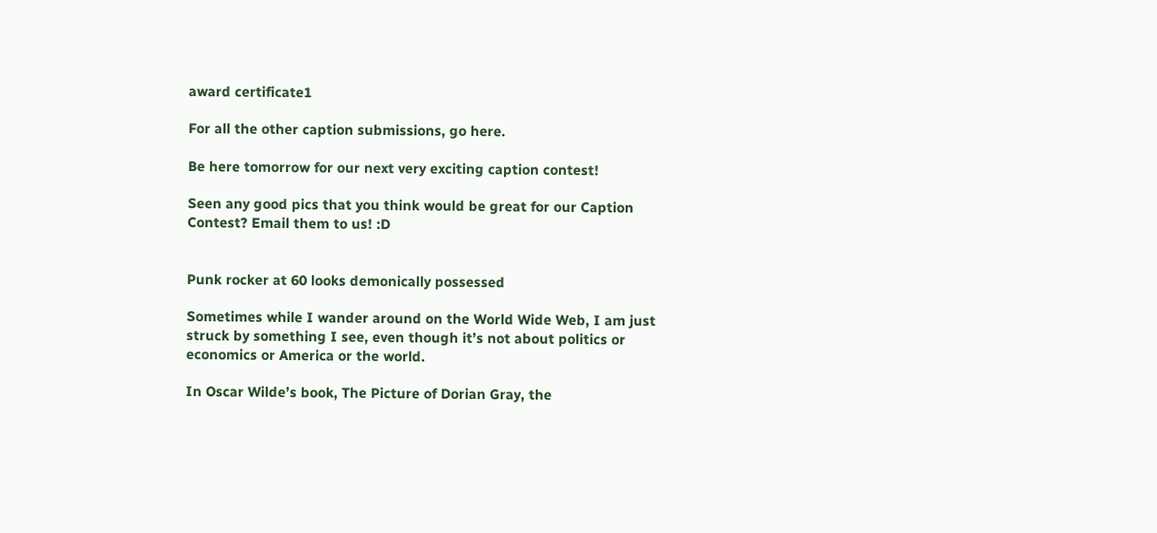award certificate1

For all the other caption submissions, go here.

Be here tomorrow for our next very exciting caption contest!

Seen any good pics that you think would be great for our Caption Contest? Email them to us! :D


Punk rocker at 60 looks demonically possessed

Sometimes while I wander around on the World Wide Web, I am just struck by something I see, even though it’s not about politics or economics or America or the world.

In Oscar Wilde’s book, The Picture of Dorian Gray, the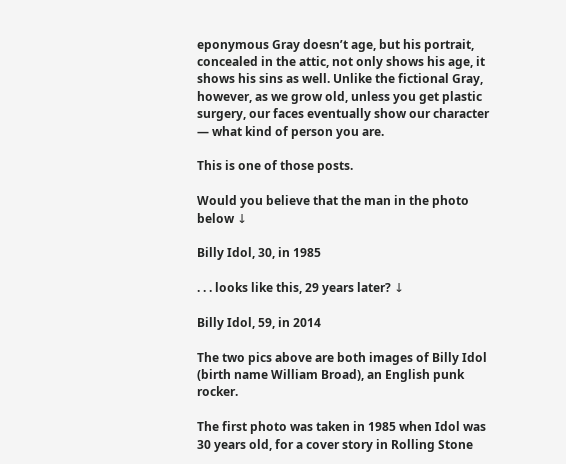eponymous Gray doesn’t age, but his portrait, concealed in the attic, not only shows his age, it shows his sins as well. Unlike the fictional Gray, however, as we grow old, unless you get plastic surgery, our faces eventually show our character — what kind of person you are.

This is one of those posts.

Would you believe that the man in the photo below ↓

Billy Idol, 30, in 1985

. . . looks like this, 29 years later? ↓

Billy Idol, 59, in 2014

The two pics above are both images of Billy Idol (birth name William Broad), an English punk rocker.

The first photo was taken in 1985 when Idol was 30 years old, for a cover story in Rolling Stone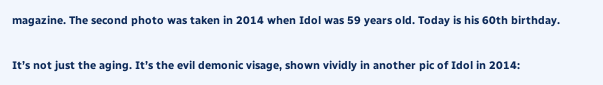magazine. The second photo was taken in 2014 when Idol was 59 years old. Today is his 60th birthday.

It’s not just the aging. It’s the evil demonic visage, shown vividly in another pic of Idol in 2014: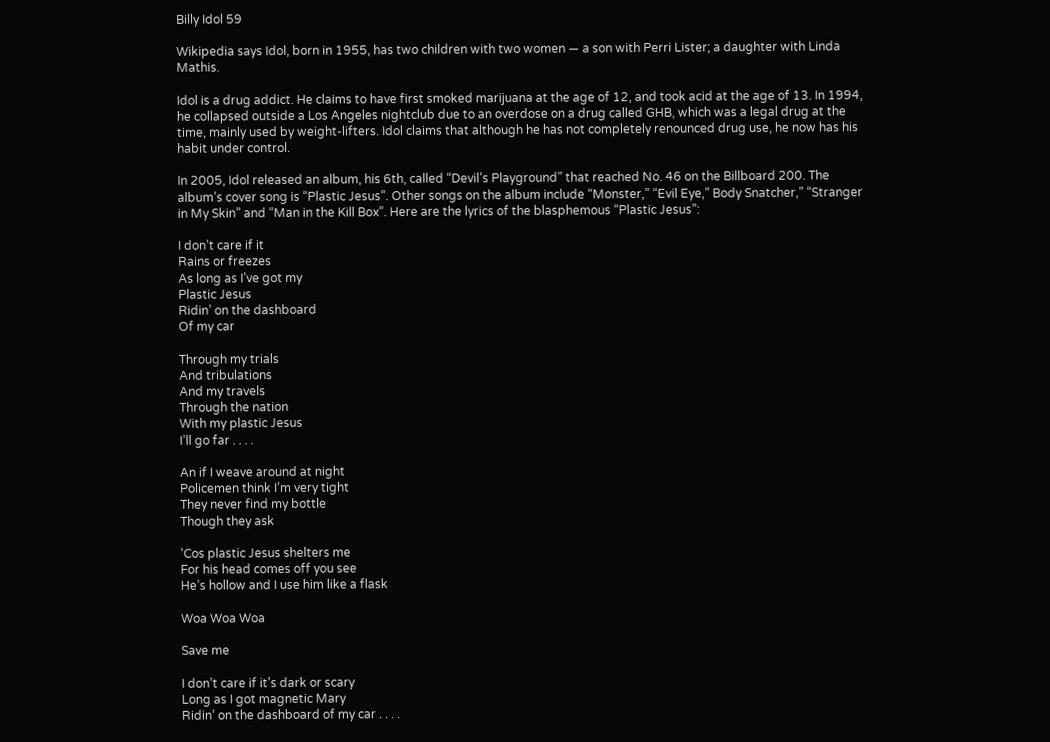Billy Idol 59

Wikipedia says Idol, born in 1955, has two children with two women — a son with Perri Lister; a daughter with Linda Mathis.

Idol is a drug addict. He claims to have first smoked marijuana at the age of 12, and took acid at the age of 13. In 1994, he collapsed outside a Los Angeles nightclub due to an overdose on a drug called GHB, which was a legal drug at the time, mainly used by weight-lifters. Idol claims that although he has not completely renounced drug use, he now has his habit under control.

In 2005, Idol released an album, his 6th, called “Devil’s Playground” that reached No. 46 on the Billboard 200. The album’s cover song is “Plastic Jesus”. Other songs on the album include “Monster,” “Evil Eye,” Body Snatcher,” “Stranger in My Skin” and “Man in the Kill Box”. Here are the lyrics of the blasphemous “Plastic Jesus”:

I don’t care if it
Rains or freezes
As long as I’ve got my
Plastic Jesus
Ridin’ on the dashboard
Of my car

Through my trials
And tribulations
And my travels
Through the nation
With my plastic Jesus
I’ll go far . . . .

An if I weave around at night
Policemen think I’m very tight
They never find my bottle
Though they ask

‘Cos plastic Jesus shelters me
For his head comes off you see
He’s hollow and I use him like a flask

Woa Woa Woa

Save me

I don’t care if it’s dark or scary
Long as I got magnetic Mary
Ridin’ on the dashboard of my car . . . .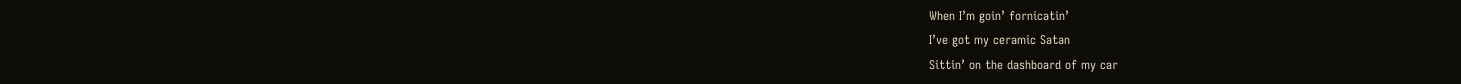When I’m goin’ fornicatin’
I’ve got my ceramic Satan
Sittin’ on the dashboard of my car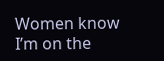Women know I’m on the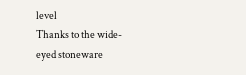level
Thanks to the wide-eyed stoneware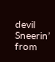devil
Sneerin’ from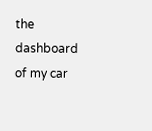the dashboard of my car